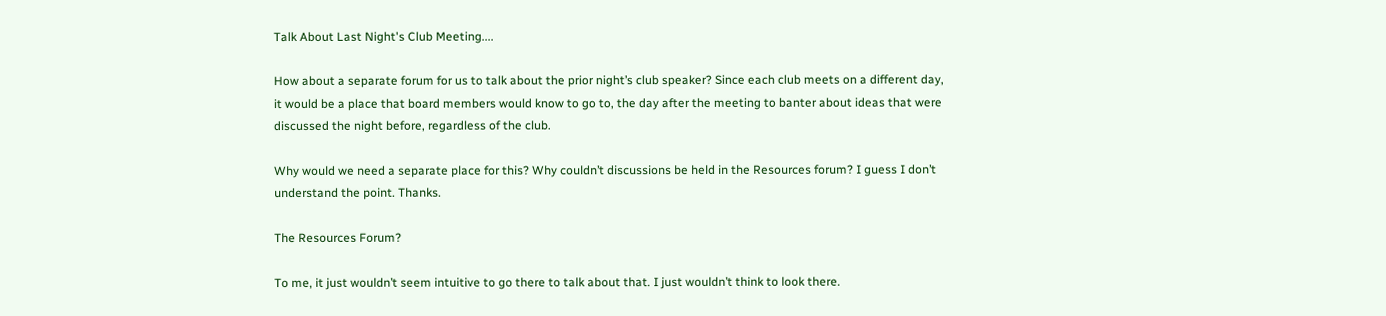Talk About Last Night's Club Meeting....

How about a separate forum for us to talk about the prior night’s club speaker? Since each club meets on a different day, it would be a place that board members would know to go to, the day after the meeting to banter about ideas that were discussed the night before, regardless of the club.

Why would we need a separate place for this? Why couldn’t discussions be held in the Resources forum? I guess I don’t understand the point. Thanks.

The Resources Forum?

To me, it just wouldn’t seem intuitive to go there to talk about that. I just wouldn’t think to look there.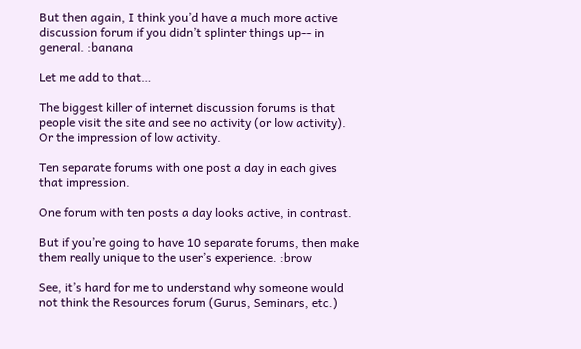But then again, I think you’d have a much more active discussion forum if you didn’t splinter things up-- in general. :banana

Let me add to that…

The biggest killer of internet discussion forums is that people visit the site and see no activity (or low activity). Or the impression of low activity.

Ten separate forums with one post a day in each gives that impression.

One forum with ten posts a day looks active, in contrast.

But if you’re going to have 10 separate forums, then make them really unique to the user’s experience. :brow

See, it’s hard for me to understand why someone would not think the Resources forum (Gurus, Seminars, etc.)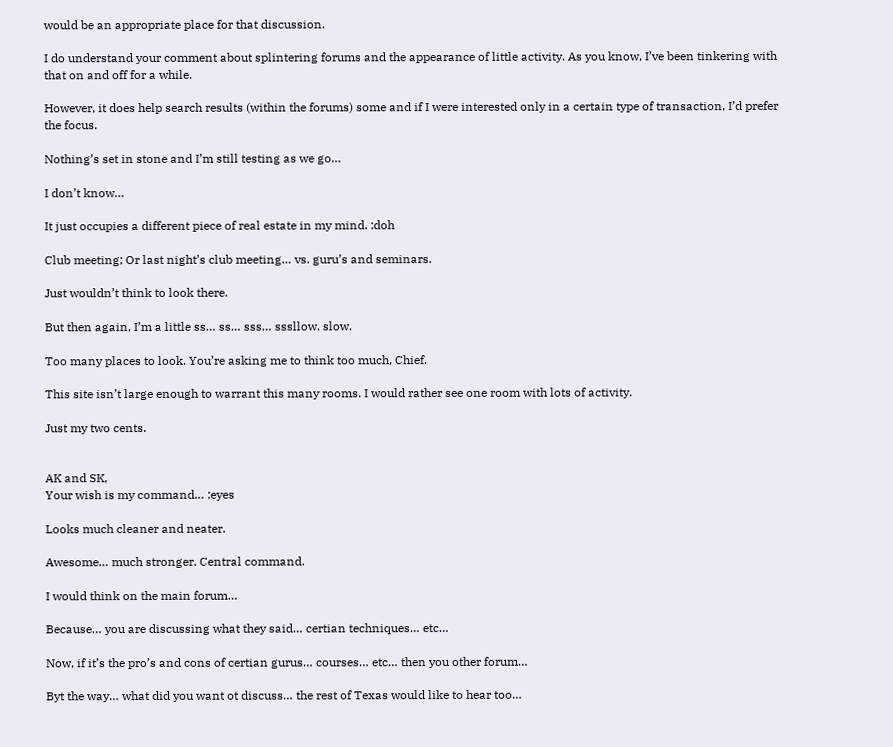would be an appropriate place for that discussion.

I do understand your comment about splintering forums and the appearance of little activity. As you know, I’ve been tinkering with that on and off for a while.

However, it does help search results (within the forums) some and if I were interested only in a certain type of transaction, I’d prefer the focus.

Nothing’s set in stone and I’m still testing as we go…

I don’t know…

It just occupies a different piece of real estate in my mind. :doh

Club meeting; Or last night’s club meeting… vs. guru’s and seminars.

Just wouldn’t think to look there.

But then again, I’m a little ss… ss… sss… sssllow. slow.

Too many places to look. You’re asking me to think too much, Chief.

This site isn’t large enough to warrant this many rooms. I would rather see one room with lots of activity.

Just my two cents.


AK and SK,
Your wish is my command… :eyes

Looks much cleaner and neater.

Awesome… much stronger. Central command.

I would think on the main forum…

Because… you are discussing what they said… certian techniques… etc…

Now, if it’s the pro’s and cons of certian gurus… courses… etc… then you other forum…

Byt the way… what did you want ot discuss… the rest of Texas would like to hear too…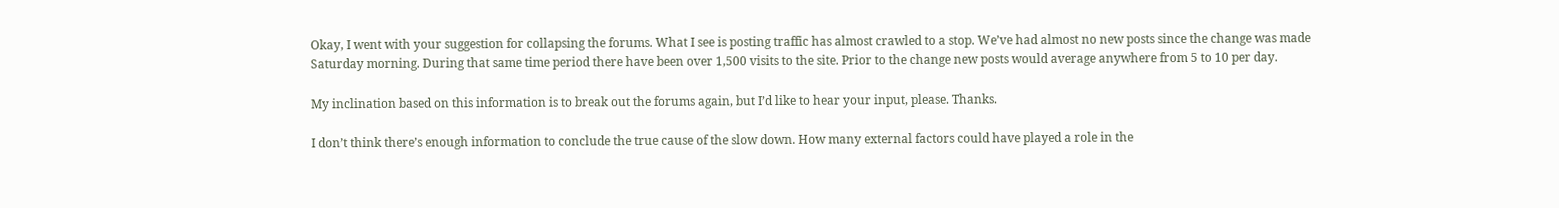Okay, I went with your suggestion for collapsing the forums. What I see is posting traffic has almost crawled to a stop. We’ve had almost no new posts since the change was made Saturday morning. During that same time period there have been over 1,500 visits to the site. Prior to the change new posts would average anywhere from 5 to 10 per day.

My inclination based on this information is to break out the forums again, but I’d like to hear your input, please. Thanks.

I don’t think there’s enough information to conclude the true cause of the slow down. How many external factors could have played a role in the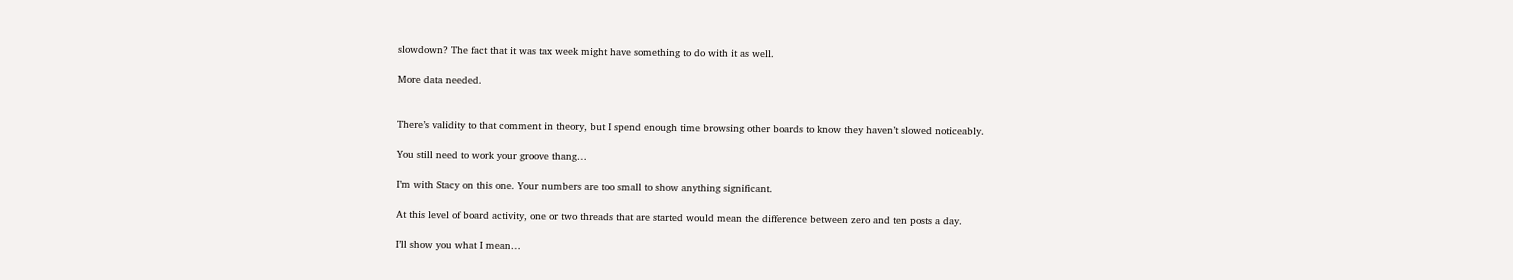slowdown? The fact that it was tax week might have something to do with it as well.

More data needed.


There’s validity to that comment in theory, but I spend enough time browsing other boards to know they haven’t slowed noticeably.

You still need to work your groove thang…

I’m with Stacy on this one. Your numbers are too small to show anything significant.

At this level of board activity, one or two threads that are started would mean the difference between zero and ten posts a day.

I’ll show you what I mean…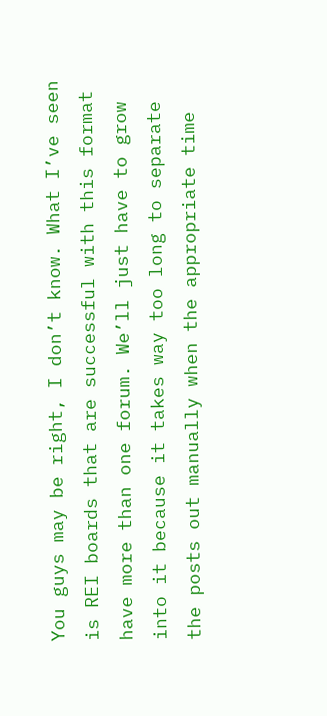You guys may be right, I don’t know. What I’ve seen is REI boards that are successful with this format have more than one forum. We’ll just have to grow into it because it takes way too long to separate the posts out manually when the appropriate time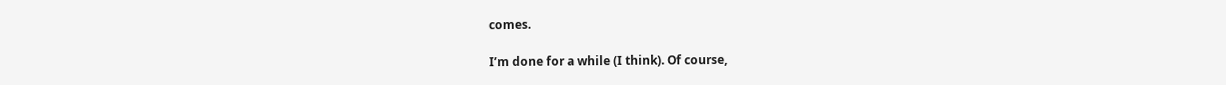comes.

I’m done for a while (I think). Of course,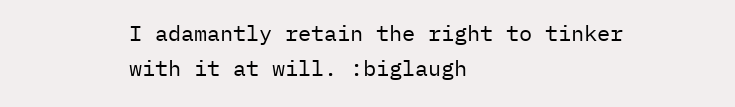I adamantly retain the right to tinker with it at will. :biglaugh